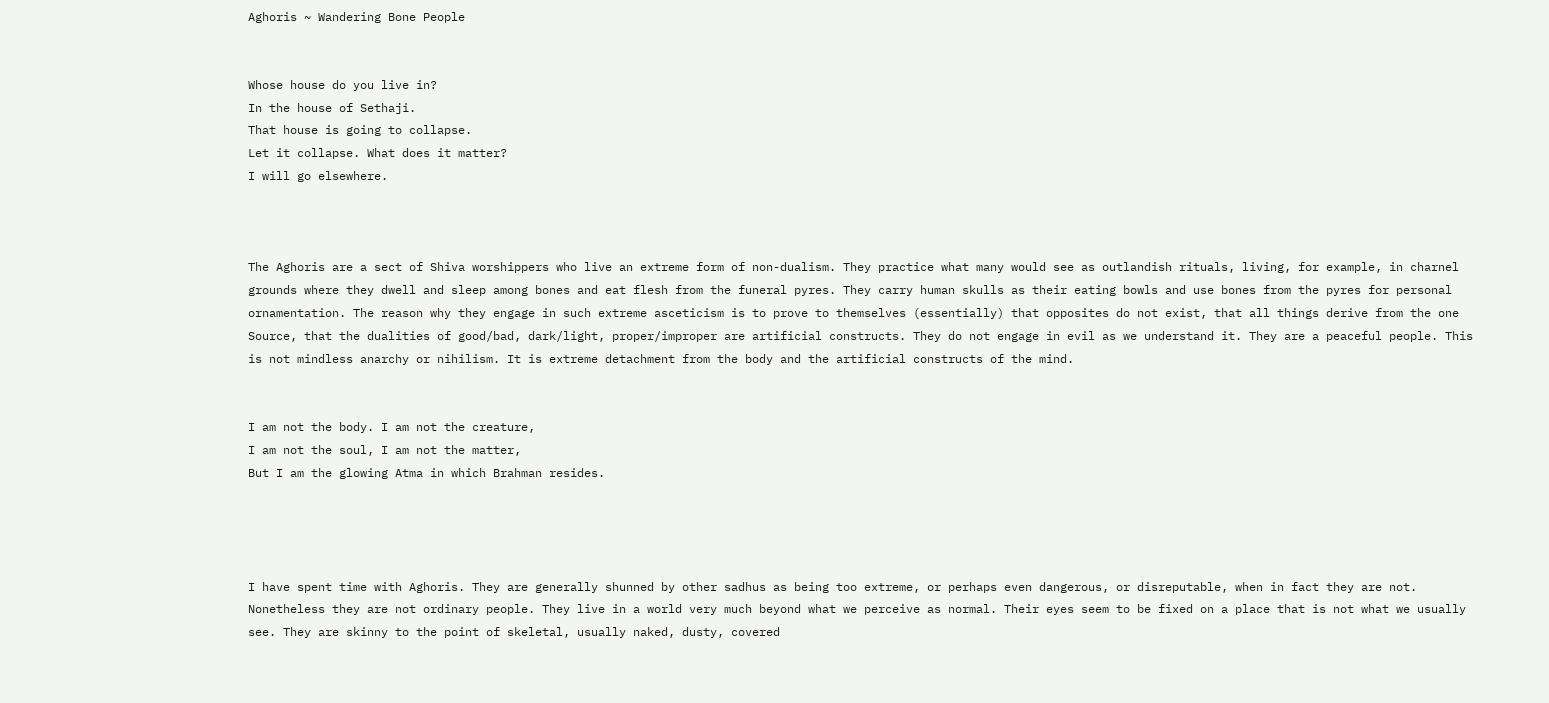Aghoris ~ Wandering Bone People


Whose house do you live in?
In the house of Sethaji.
That house is going to collapse.
Let it collapse. What does it matter?
I will go elsewhere.



The Aghoris are a sect of Shiva worshippers who live an extreme form of non-dualism. They practice what many would see as outlandish rituals, living, for example, in charnel grounds where they dwell and sleep among bones and eat flesh from the funeral pyres. They carry human skulls as their eating bowls and use bones from the pyres for personal ornamentation. The reason why they engage in such extreme asceticism is to prove to themselves (essentially) that opposites do not exist, that all things derive from the one Source, that the dualities of good/bad, dark/light, proper/improper are artificial constructs. They do not engage in evil as we understand it. They are a peaceful people. This is not mindless anarchy or nihilism. It is extreme detachment from the body and the artificial constructs of the mind.


I am not the body. I am not the creature,
I am not the soul, I am not the matter,
But I am the glowing Atma in which Brahman resides.




I have spent time with Aghoris. They are generally shunned by other sadhus as being too extreme, or perhaps even dangerous, or disreputable, when in fact they are not. Nonetheless they are not ordinary people. They live in a world very much beyond what we perceive as normal. Their eyes seem to be fixed on a place that is not what we usually see. They are skinny to the point of skeletal, usually naked, dusty, covered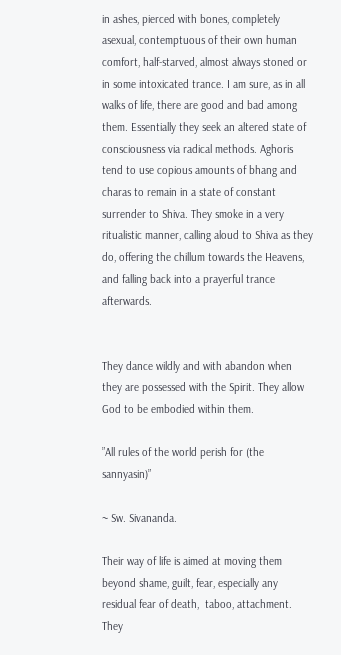in ashes, pierced with bones, completely asexual, contemptuous of their own human comfort, half-starved, almost always stoned or in some intoxicated trance. I am sure, as in all walks of life, there are good and bad among them. Essentially they seek an altered state of consciousness via radical methods. Aghoris tend to use copious amounts of bhang and charas to remain in a state of constant surrender to Shiva. They smoke in a very ritualistic manner, calling aloud to Shiva as they do, offering the chillum towards the Heavens, and falling back into a prayerful trance afterwards.


They dance wildly and with abandon when they are possessed with the Spirit. They allow God to be embodied within them.

”All rules of the world perish for (the sannyasin)”

~ Sw. Sivananda.

Their way of life is aimed at moving them beyond shame, guilt, fear, especially any residual fear of death,  taboo, attachment. They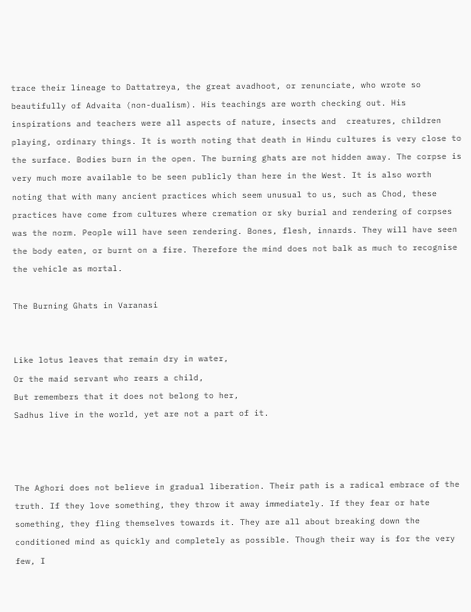trace their lineage to Dattatreya, the great avadhoot, or renunciate, who wrote so beautifully of Advaita (non-dualism). His teachings are worth checking out. His inspirations and teachers were all aspects of nature, insects and  creatures, children playing, ordinary things. It is worth noting that death in Hindu cultures is very close to the surface. Bodies burn in the open. The burning ghats are not hidden away. The corpse is very much more available to be seen publicly than here in the West. It is also worth noting that with many ancient practices which seem unusual to us, such as Chod, these practices have come from cultures where cremation or sky burial and rendering of corpses was the norm. People will have seen rendering. Bones, flesh, innards. They will have seen the body eaten, or burnt on a fire. Therefore the mind does not balk as much to recognise the vehicle as mortal.

The Burning Ghats in Varanasi


Like lotus leaves that remain dry in water,
Or the maid servant who rears a child,
But remembers that it does not belong to her,
Sadhus live in the world, yet are not a part of it.



The Aghori does not believe in gradual liberation. Their path is a radical embrace of the truth. If they love something, they throw it away immediately. If they fear or hate something, they fling themselves towards it. They are all about breaking down the conditioned mind as quickly and completely as possible. Though their way is for the very few, I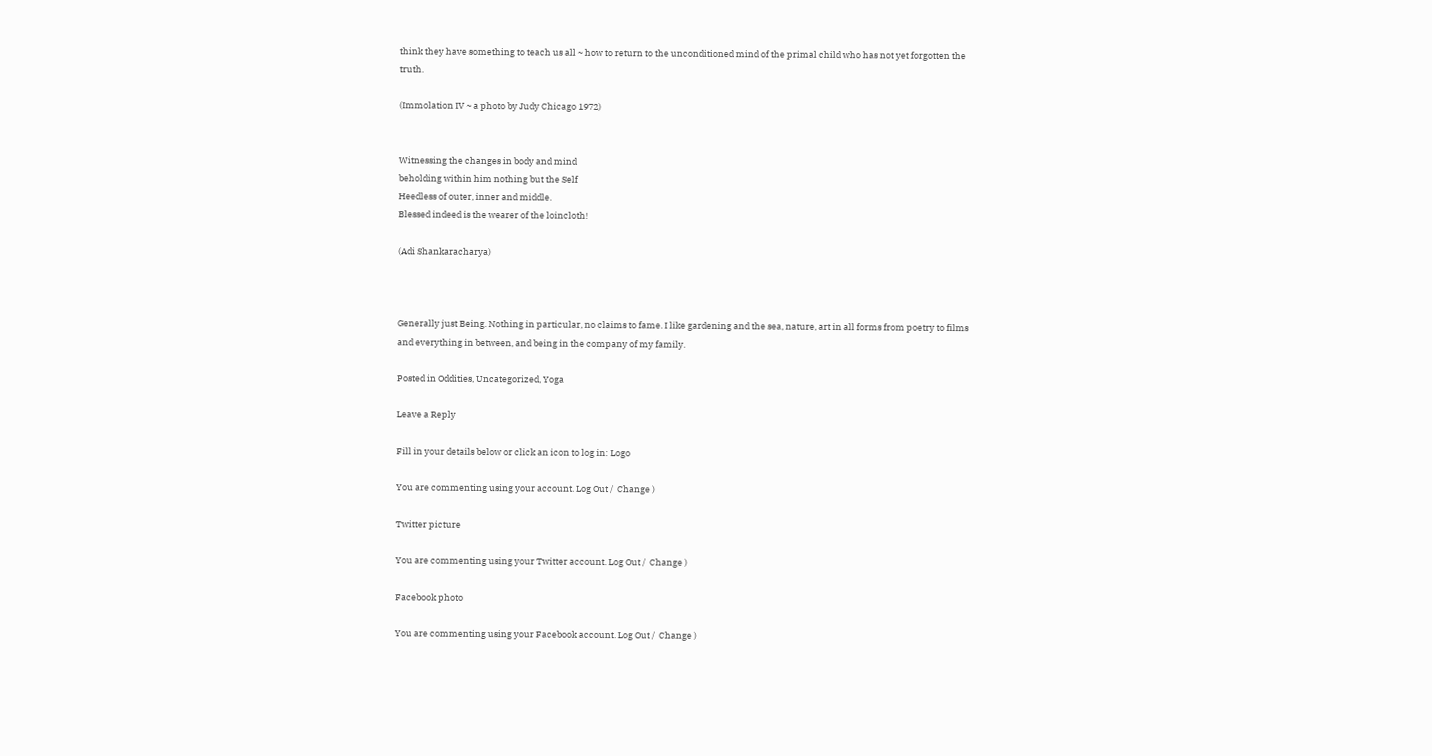think they have something to teach us all ~ how to return to the unconditioned mind of the primal child who has not yet forgotten the truth.

(Immolation IV ~ a photo by Judy Chicago 1972)


Witnessing the changes in body and mind
beholding within him nothing but the Self
Heedless of outer, inner and middle.
Blessed indeed is the wearer of the loincloth!

(Adi Shankaracharya)



Generally just Being. Nothing in particular, no claims to fame. I like gardening and the sea, nature, art in all forms from poetry to films and everything in between, and being in the company of my family.

Posted in Oddities, Uncategorized, Yoga

Leave a Reply

Fill in your details below or click an icon to log in: Logo

You are commenting using your account. Log Out /  Change )

Twitter picture

You are commenting using your Twitter account. Log Out /  Change )

Facebook photo

You are commenting using your Facebook account. Log Out /  Change )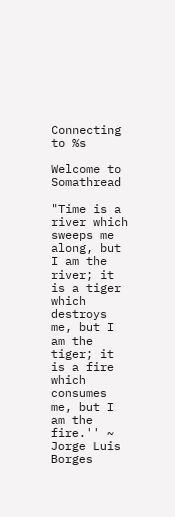Connecting to %s

Welcome to Somathread

"Time is a river which sweeps me along, but I am the river; it is a tiger which destroys me, but I am the tiger; it is a fire which consumes me, but I am the fire.'' ~ Jorge Luis Borges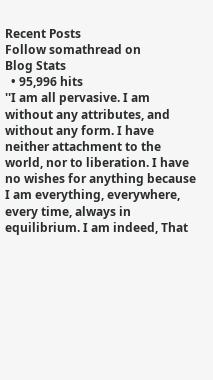Recent Posts
Follow somathread on
Blog Stats
  • 95,996 hits
''I am all pervasive. I am without any attributes, and without any form. I have neither attachment to the world, nor to liberation. I have no wishes for anything because I am everything, everywhere, every time, always in equilibrium. I am indeed, That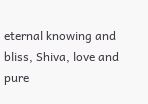eternal knowing and bliss, Shiva, love and pure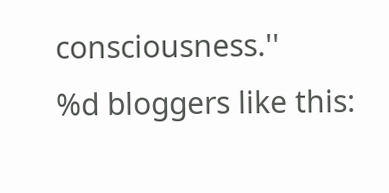consciousness.''
%d bloggers like this: